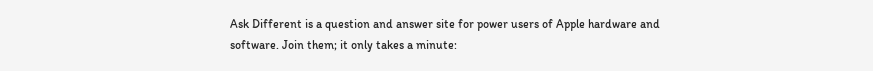Ask Different is a question and answer site for power users of Apple hardware and software. Join them; it only takes a minute: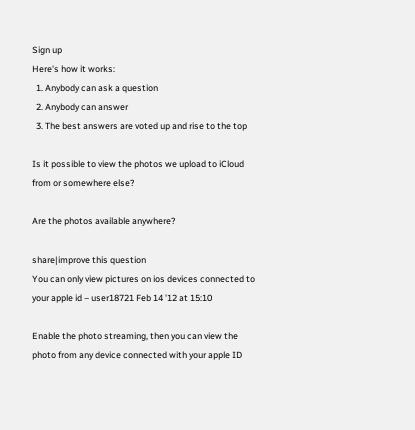Sign up
Here's how it works:
  1. Anybody can ask a question
  2. Anybody can answer
  3. The best answers are voted up and rise to the top

Is it possible to view the photos we upload to iCloud from or somewhere else?

Are the photos available anywhere?

share|improve this question
You can only view pictures on ios devices connected to your apple id – user18721 Feb 14 '12 at 15:10

Enable the photo streaming, then you can view the photo from any device connected with your apple ID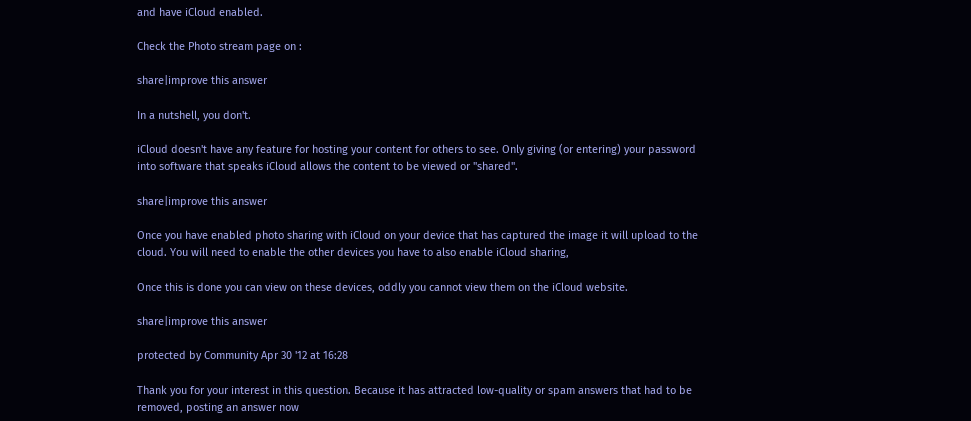and have iCloud enabled.

Check the Photo stream page on :

share|improve this answer

In a nutshell, you don't.

iCloud doesn't have any feature for hosting your content for others to see. Only giving (or entering) your password into software that speaks iCloud allows the content to be viewed or "shared".

share|improve this answer

Once you have enabled photo sharing with iCloud on your device that has captured the image it will upload to the cloud. You will need to enable the other devices you have to also enable iCloud sharing,

Once this is done you can view on these devices, oddly you cannot view them on the iCloud website.

share|improve this answer

protected by Community Apr 30 '12 at 16:28

Thank you for your interest in this question. Because it has attracted low-quality or spam answers that had to be removed, posting an answer now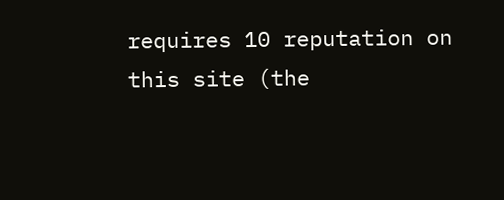requires 10 reputation on this site (the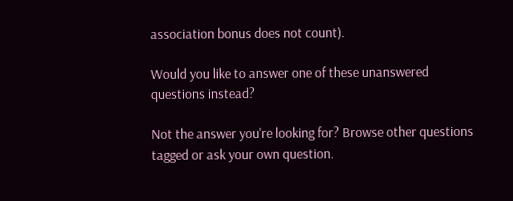association bonus does not count).

Would you like to answer one of these unanswered questions instead?

Not the answer you're looking for? Browse other questions tagged or ask your own question.